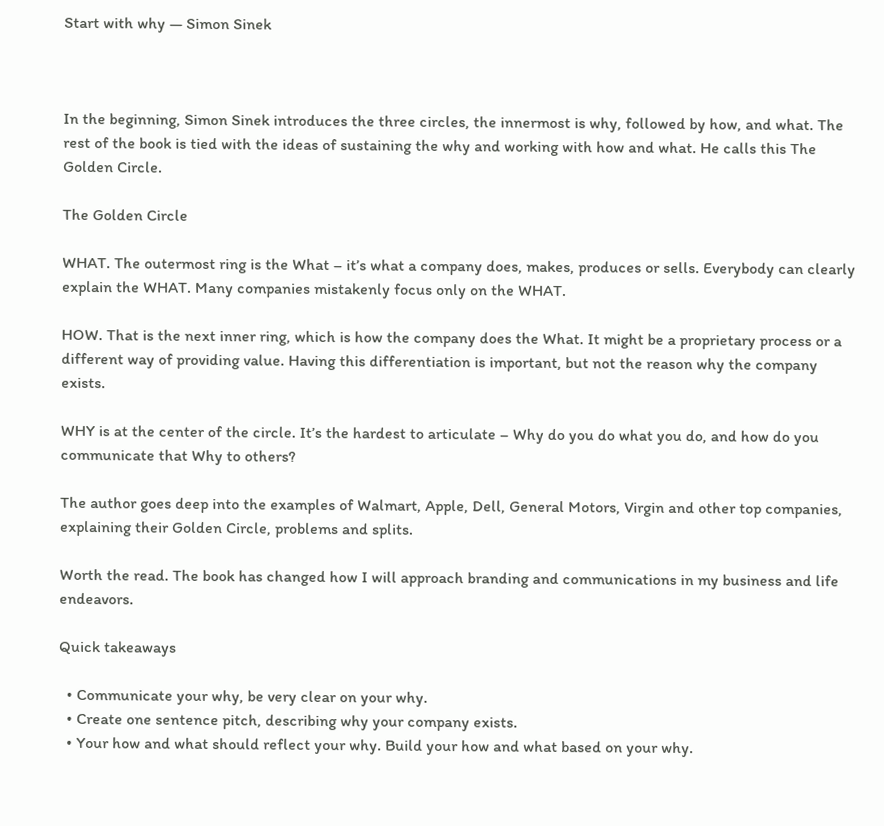Start with why — Simon Sinek



In the beginning, Simon Sinek introduces the three circles, the innermost is why, followed by how, and what. The rest of the book is tied with the ideas of sustaining the why and working with how and what. He calls this The Golden Circle.

The Golden Circle

WHAT. The outermost ring is the What – it’s what a company does, makes, produces or sells. Everybody can clearly explain the WHAT. Many companies mistakenly focus only on the WHAT.

HOW. That is the next inner ring, which is how the company does the What. It might be a proprietary process or a different way of providing value. Having this differentiation is important, but not the reason why the company exists.

WHY is at the center of the circle. It’s the hardest to articulate – Why do you do what you do, and how do you communicate that Why to others?

The author goes deep into the examples of Walmart, Apple, Dell, General Motors, Virgin and other top companies, explaining their Golden Circle, problems and splits.

Worth the read. The book has changed how I will approach branding and communications in my business and life endeavors.

Quick takeaways

  • Communicate your why, be very clear on your why.
  • Create one sentence pitch, describing why your company exists.
  • Your how and what should reflect your why. Build your how and what based on your why.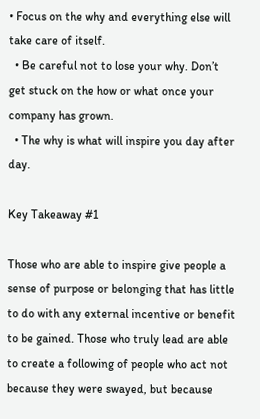• Focus on the why and everything else will take care of itself.
  • Be careful not to lose your why. Don’t get stuck on the how or what once your company has grown.
  • The why is what will inspire you day after day.

Key Takeaway #1

Those who are able to inspire give people a sense of purpose or belonging that has little to do with any external incentive or benefit to be gained. Those who truly lead are able to create a following of people who act not because they were swayed, but because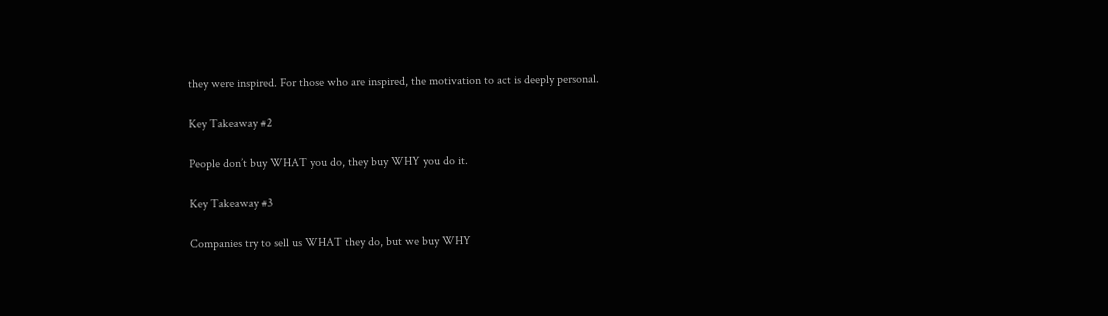they were inspired. For those who are inspired, the motivation to act is deeply personal.

Key Takeaway #2

People don’t buy WHAT you do, they buy WHY you do it.

Key Takeaway #3

Companies try to sell us WHAT they do, but we buy WHY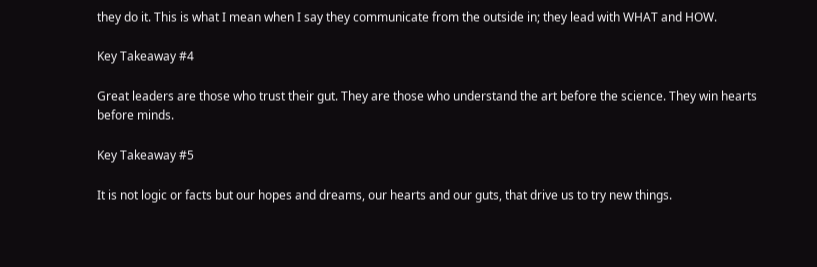they do it. This is what I mean when I say they communicate from the outside in; they lead with WHAT and HOW.

Key Takeaway #4

Great leaders are those who trust their gut. They are those who understand the art before the science. They win hearts before minds.

Key Takeaway #5

It is not logic or facts but our hopes and dreams, our hearts and our guts, that drive us to try new things.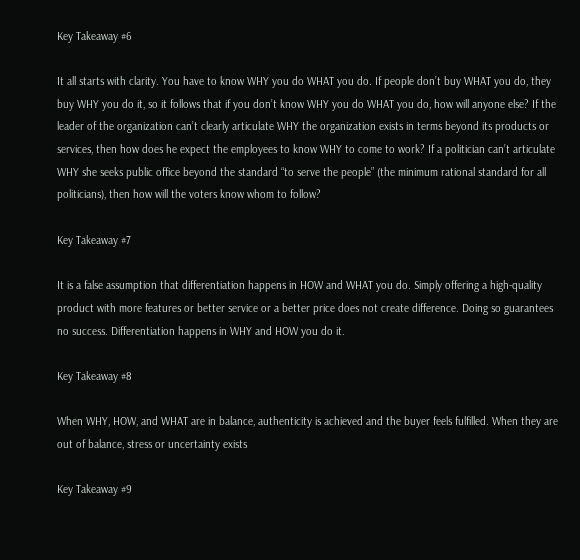Key Takeaway #6

It all starts with clarity. You have to know WHY you do WHAT you do. If people don’t buy WHAT you do, they buy WHY you do it, so it follows that if you don’t know WHY you do WHAT you do, how will anyone else? If the leader of the organization can’t clearly articulate WHY the organization exists in terms beyond its products or services, then how does he expect the employees to know WHY to come to work? If a politician can’t articulate WHY she seeks public office beyond the standard “to serve the people” (the minimum rational standard for all politicians), then how will the voters know whom to follow?

Key Takeaway #7

It is a false assumption that differentiation happens in HOW and WHAT you do. Simply offering a high-quality product with more features or better service or a better price does not create difference. Doing so guarantees no success. Differentiation happens in WHY and HOW you do it.

Key Takeaway #8

When WHY, HOW, and WHAT are in balance, authenticity is achieved and the buyer feels fulfilled. When they are out of balance, stress or uncertainty exists

Key Takeaway #9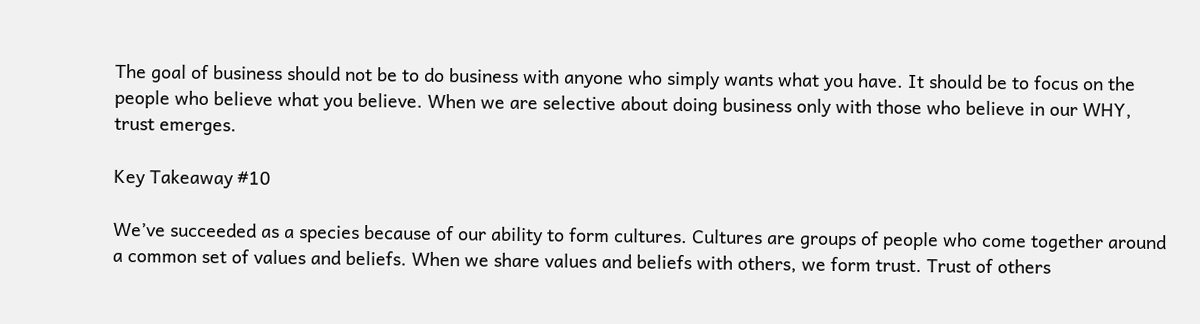The goal of business should not be to do business with anyone who simply wants what you have. It should be to focus on the people who believe what you believe. When we are selective about doing business only with those who believe in our WHY, trust emerges.

Key Takeaway #10

We’ve succeeded as a species because of our ability to form cultures. Cultures are groups of people who come together around a common set of values and beliefs. When we share values and beliefs with others, we form trust. Trust of others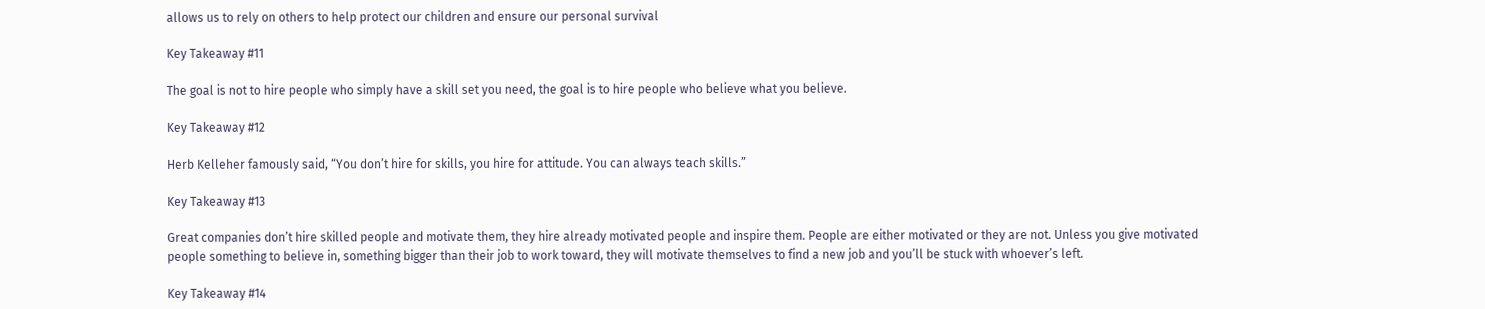allows us to rely on others to help protect our children and ensure our personal survival

Key Takeaway #11

The goal is not to hire people who simply have a skill set you need, the goal is to hire people who believe what you believe.

Key Takeaway #12

Herb Kelleher famously said, “You don’t hire for skills, you hire for attitude. You can always teach skills.”

Key Takeaway #13

Great companies don’t hire skilled people and motivate them, they hire already motivated people and inspire them. People are either motivated or they are not. Unless you give motivated people something to believe in, something bigger than their job to work toward, they will motivate themselves to find a new job and you’ll be stuck with whoever’s left.

Key Takeaway #14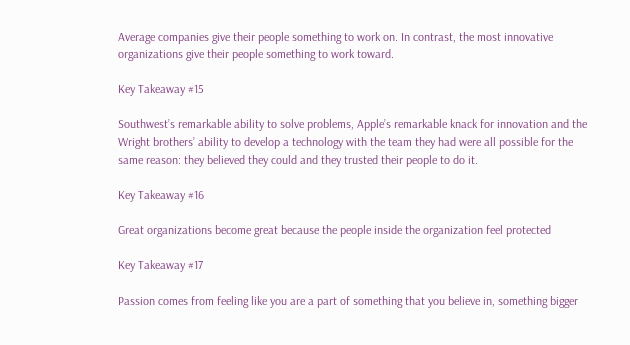Average companies give their people something to work on. In contrast, the most innovative organizations give their people something to work toward.

Key Takeaway #15

Southwest’s remarkable ability to solve problems, Apple’s remarkable knack for innovation and the Wright brothers’ ability to develop a technology with the team they had were all possible for the same reason: they believed they could and they trusted their people to do it.

Key Takeaway #16

Great organizations become great because the people inside the organization feel protected

Key Takeaway #17

Passion comes from feeling like you are a part of something that you believe in, something bigger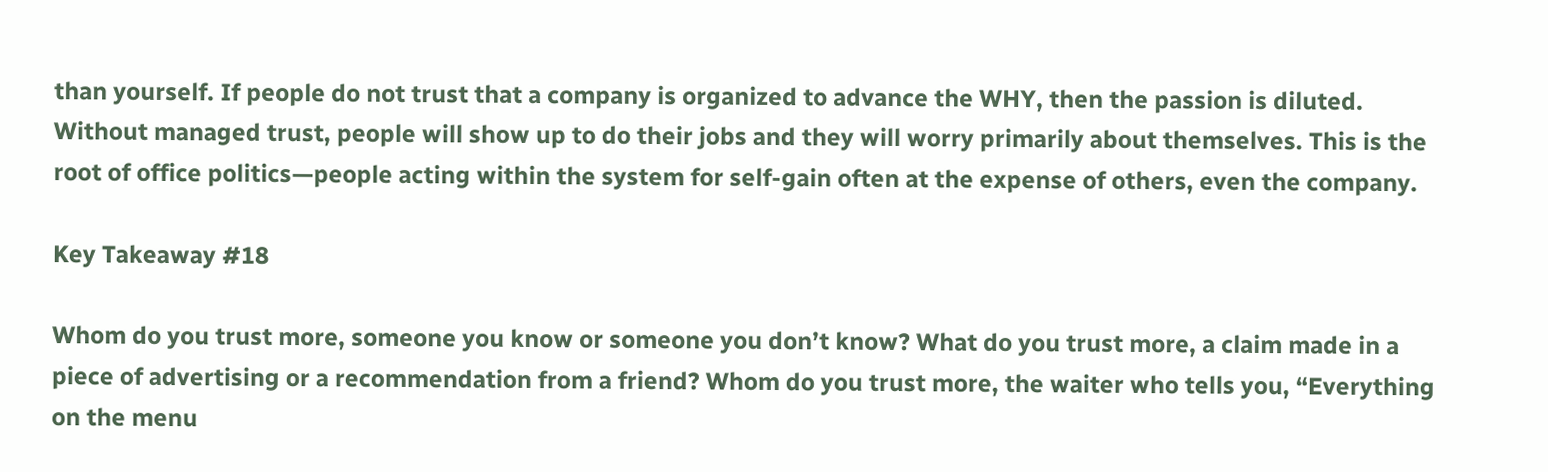than yourself. If people do not trust that a company is organized to advance the WHY, then the passion is diluted. Without managed trust, people will show up to do their jobs and they will worry primarily about themselves. This is the root of office politics—people acting within the system for self-gain often at the expense of others, even the company.

Key Takeaway #18

Whom do you trust more, someone you know or someone you don’t know? What do you trust more, a claim made in a piece of advertising or a recommendation from a friend? Whom do you trust more, the waiter who tells you, “Everything on the menu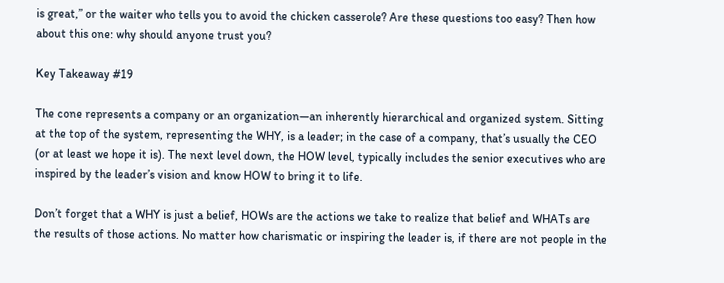is great,” or the waiter who tells you to avoid the chicken casserole? Are these questions too easy? Then how about this one: why should anyone trust you?

Key Takeaway #19

The cone represents a company or an organization—an inherently hierarchical and organized system. Sitting at the top of the system, representing the WHY, is a leader; in the case of a company, that’s usually the CEO (or at least we hope it is). The next level down, the HOW level, typically includes the senior executives who are inspired by the leader’s vision and know HOW to bring it to life.

Don’t forget that a WHY is just a belief, HOWs are the actions we take to realize that belief and WHATs are the results of those actions. No matter how charismatic or inspiring the leader is, if there are not people in the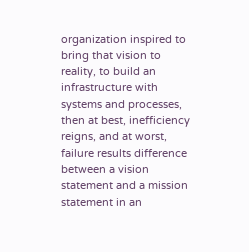organization inspired to bring that vision to reality, to build an infrastructure with systems and processes, then at best, inefficiency reigns, and at worst, failure results difference between a vision statement and a mission statement in an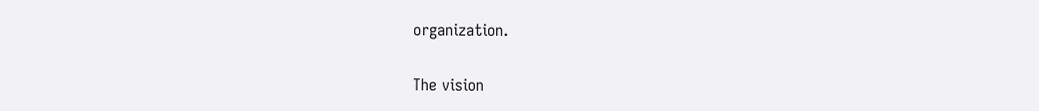organization.

The vision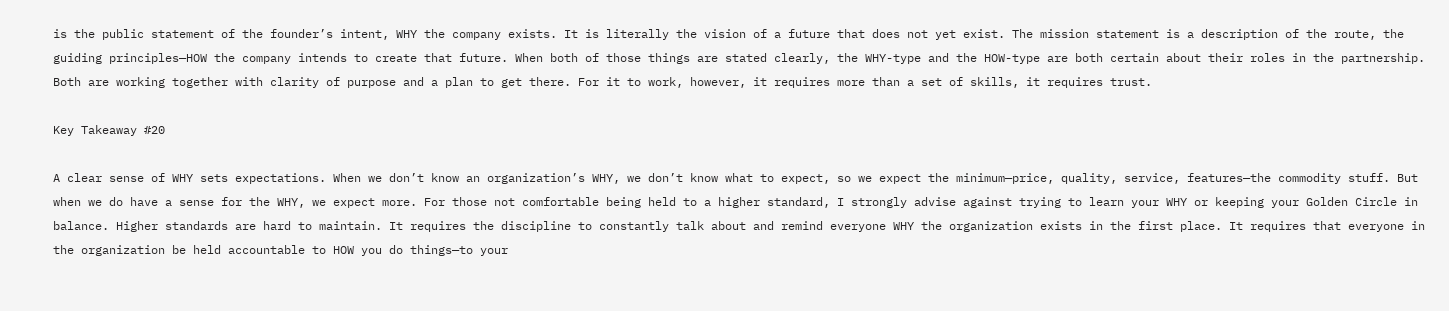is the public statement of the founder’s intent, WHY the company exists. It is literally the vision of a future that does not yet exist. The mission statement is a description of the route, the guiding principles—HOW the company intends to create that future. When both of those things are stated clearly, the WHY-type and the HOW-type are both certain about their roles in the partnership. Both are working together with clarity of purpose and a plan to get there. For it to work, however, it requires more than a set of skills, it requires trust.

Key Takeaway #20

A clear sense of WHY sets expectations. When we don’t know an organization’s WHY, we don’t know what to expect, so we expect the minimum—price, quality, service, features—the commodity stuff. But when we do have a sense for the WHY, we expect more. For those not comfortable being held to a higher standard, I strongly advise against trying to learn your WHY or keeping your Golden Circle in balance. Higher standards are hard to maintain. It requires the discipline to constantly talk about and remind everyone WHY the organization exists in the first place. It requires that everyone in the organization be held accountable to HOW you do things—to your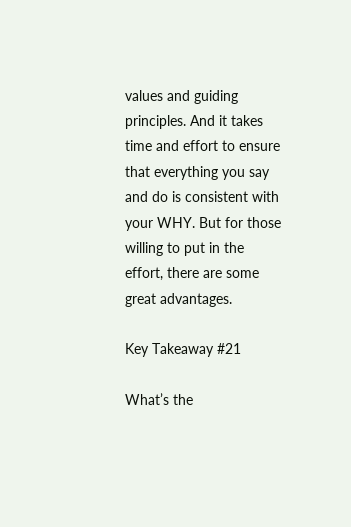values and guiding principles. And it takes time and effort to ensure that everything you say and do is consistent with your WHY. But for those willing to put in the effort, there are some great advantages.

Key Takeaway #21

What’s the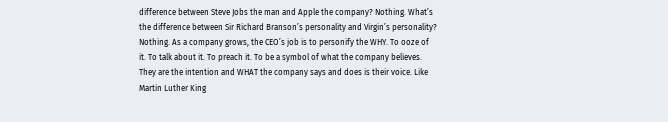difference between Steve Jobs the man and Apple the company? Nothing. What’s the difference between Sir Richard Branson’s personality and Virgin’s personality? Nothing. As a company grows, the CEO’s job is to personify the WHY. To ooze of it. To talk about it. To preach it. To be a symbol of what the company believes. They are the intention and WHAT the company says and does is their voice. Like Martin Luther King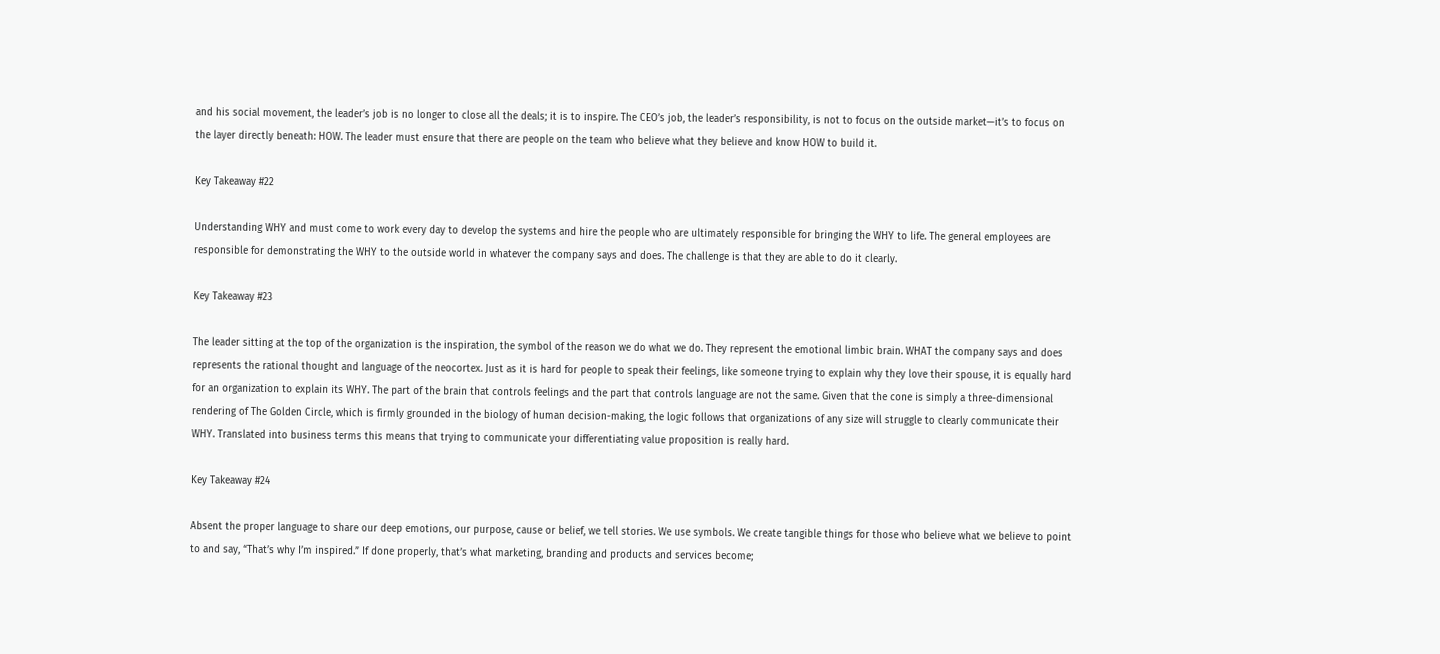and his social movement, the leader’s job is no longer to close all the deals; it is to inspire. The CEO’s job, the leader’s responsibility, is not to focus on the outside market—it’s to focus on the layer directly beneath: HOW. The leader must ensure that there are people on the team who believe what they believe and know HOW to build it.

Key Takeaway #22

Understanding WHY and must come to work every day to develop the systems and hire the people who are ultimately responsible for bringing the WHY to life. The general employees are responsible for demonstrating the WHY to the outside world in whatever the company says and does. The challenge is that they are able to do it clearly.

Key Takeaway #23

The leader sitting at the top of the organization is the inspiration, the symbol of the reason we do what we do. They represent the emotional limbic brain. WHAT the company says and does represents the rational thought and language of the neocortex. Just as it is hard for people to speak their feelings, like someone trying to explain why they love their spouse, it is equally hard for an organization to explain its WHY. The part of the brain that controls feelings and the part that controls language are not the same. Given that the cone is simply a three-dimensional rendering of The Golden Circle, which is firmly grounded in the biology of human decision-making, the logic follows that organizations of any size will struggle to clearly communicate their WHY. Translated into business terms this means that trying to communicate your differentiating value proposition is really hard.

Key Takeaway #24

Absent the proper language to share our deep emotions, our purpose, cause or belief, we tell stories. We use symbols. We create tangible things for those who believe what we believe to point to and say, “That’s why I’m inspired.” If done properly, that’s what marketing, branding and products and services become;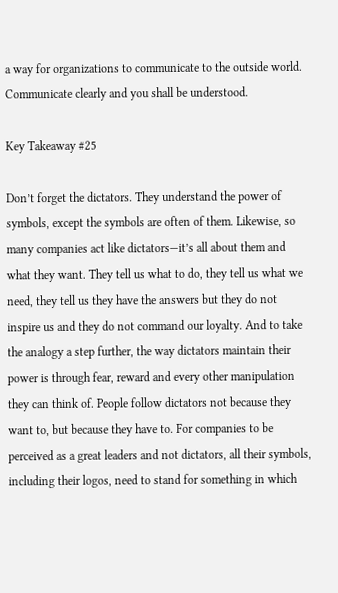a way for organizations to communicate to the outside world. Communicate clearly and you shall be understood.

Key Takeaway #25

Don’t forget the dictators. They understand the power of symbols, except the symbols are often of them. Likewise, so many companies act like dictators—it’s all about them and what they want. They tell us what to do, they tell us what we need, they tell us they have the answers but they do not inspire us and they do not command our loyalty. And to take the analogy a step further, the way dictators maintain their power is through fear, reward and every other manipulation they can think of. People follow dictators not because they want to, but because they have to. For companies to be perceived as a great leaders and not dictators, all their symbols, including their logos, need to stand for something in which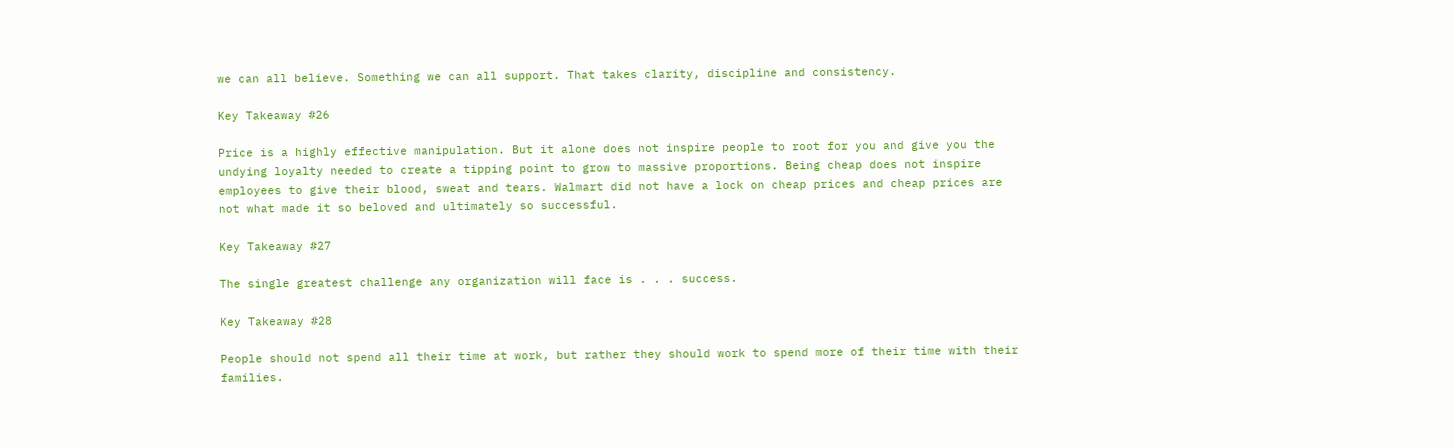we can all believe. Something we can all support. That takes clarity, discipline and consistency.

Key Takeaway #26

Price is a highly effective manipulation. But it alone does not inspire people to root for you and give you the undying loyalty needed to create a tipping point to grow to massive proportions. Being cheap does not inspire employees to give their blood, sweat and tears. Walmart did not have a lock on cheap prices and cheap prices are not what made it so beloved and ultimately so successful.

Key Takeaway #27

The single greatest challenge any organization will face is . . . success.

Key Takeaway #28

People should not spend all their time at work, but rather they should work to spend more of their time with their families.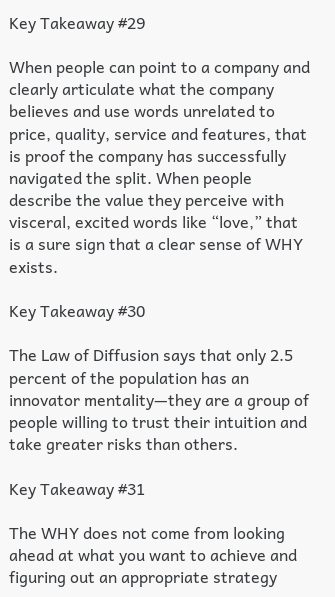Key Takeaway #29

When people can point to a company and clearly articulate what the company believes and use words unrelated to price, quality, service and features, that is proof the company has successfully navigated the split. When people describe the value they perceive with visceral, excited words like “love,” that is a sure sign that a clear sense of WHY exists.

Key Takeaway #30

The Law of Diffusion says that only 2.5 percent of the population has an innovator mentality—they are a group of people willing to trust their intuition and take greater risks than others.

Key Takeaway #31

The WHY does not come from looking ahead at what you want to achieve and figuring out an appropriate strategy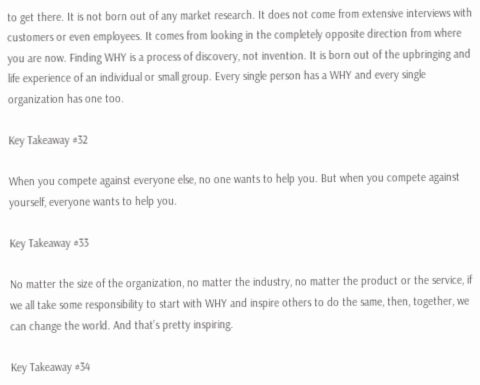to get there. It is not born out of any market research. It does not come from extensive interviews with customers or even employees. It comes from looking in the completely opposite direction from where you are now. Finding WHY is a process of discovery, not invention. It is born out of the upbringing and life experience of an individual or small group. Every single person has a WHY and every single organization has one too.

Key Takeaway #32

When you compete against everyone else, no one wants to help you. But when you compete against yourself, everyone wants to help you.

Key Takeaway #33

No matter the size of the organization, no matter the industry, no matter the product or the service, if we all take some responsibility to start with WHY and inspire others to do the same, then, together, we can change the world. And that’s pretty inspiring.

Key Takeaway #34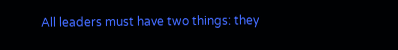All leaders must have two things: they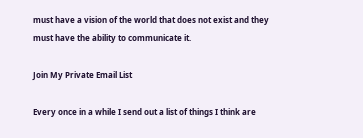must have a vision of the world that does not exist and they must have the ability to communicate it.

Join My Private Email List

Every once in a while I send out a list of things I think are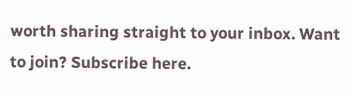worth sharing straight to your inbox. Want to join? Subscribe here.